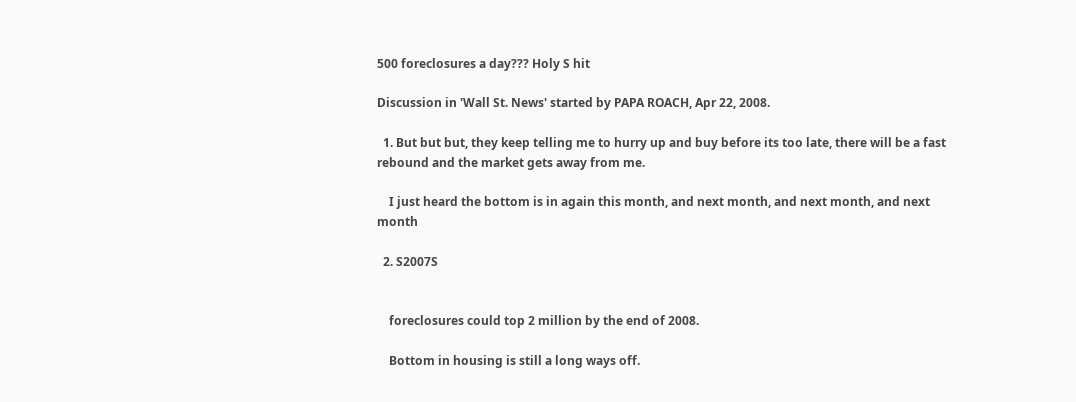500 foreclosures a day??? Holy S hit

Discussion in 'Wall St. News' started by PAPA ROACH, Apr 22, 2008.

  1. But but but, they keep telling me to hurry up and buy before its too late, there will be a fast rebound and the market gets away from me.

    I just heard the bottom is in again this month, and next month, and next month, and next month

  2. S2007S


    foreclosures could top 2 million by the end of 2008.

    Bottom in housing is still a long ways off.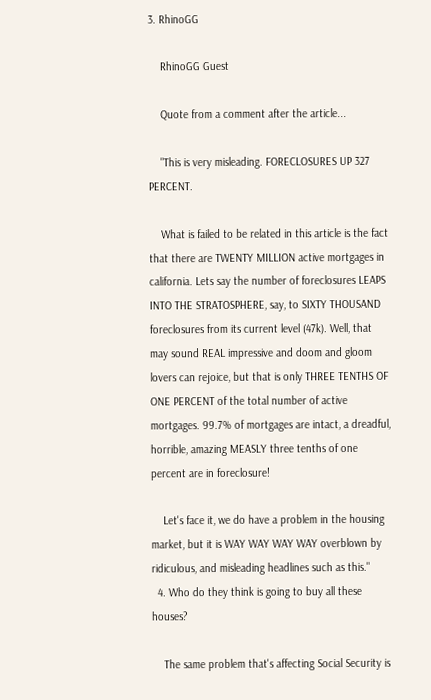3. RhinoGG

    RhinoGG Guest

    Quote from a comment after the article...

    "This is very misleading. FORECLOSURES UP 327 PERCENT.

    What is failed to be related in this article is the fact that there are TWENTY MILLION active mortgages in california. Lets say the number of foreclosures LEAPS INTO THE STRATOSPHERE, say, to SIXTY THOUSAND foreclosures from its current level (47k). Well, that may sound REAL impressive and doom and gloom lovers can rejoice, but that is only THREE TENTHS OF ONE PERCENT of the total number of active mortgages. 99.7% of mortgages are intact, a dreadful, horrible, amazing MEASLY three tenths of one percent are in foreclosure!

    Let's face it, we do have a problem in the housing market, but it is WAY WAY WAY WAY overblown by ridiculous, and misleading headlines such as this."
  4. Who do they think is going to buy all these houses?

    The same problem that's affecting Social Security is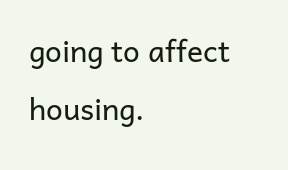going to affect housing.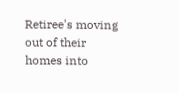Retiree's moving out of their homes into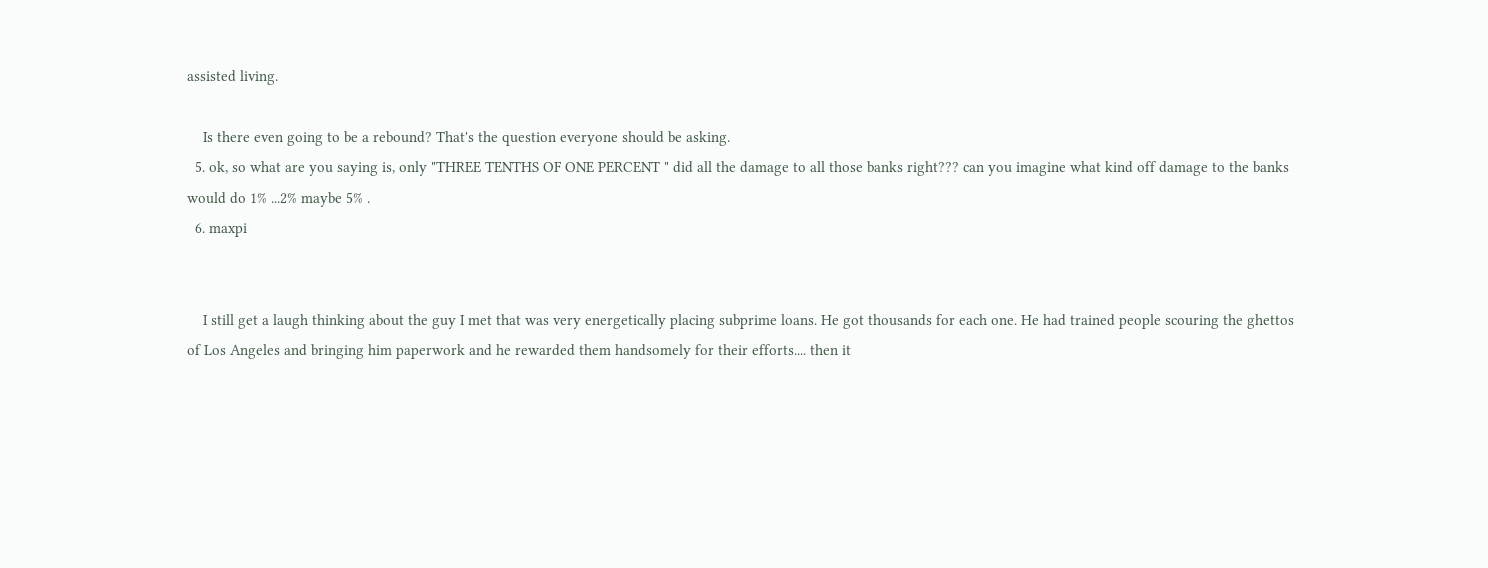assisted living.

    Is there even going to be a rebound? That's the question everyone should be asking.
  5. ok, so what are you saying is, only "THREE TENTHS OF ONE PERCENT " did all the damage to all those banks right??? can you imagine what kind off damage to the banks would do 1% ...2% maybe 5% .
  6. maxpi


    I still get a laugh thinking about the guy I met that was very energetically placing subprime loans. He got thousands for each one. He had trained people scouring the ghettos of Los Angeles and bringing him paperwork and he rewarded them handsomely for their efforts.... then it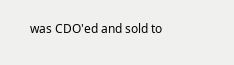was CDO'ed and sold to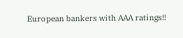European bankers with AAA ratings!!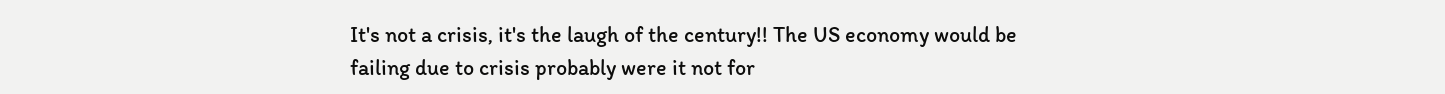It's not a crisis, it's the laugh of the century!! The US economy would be failing due to crisis probably were it not for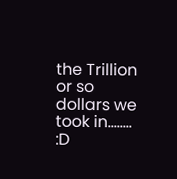the Trillion or so dollars we took in........ :D